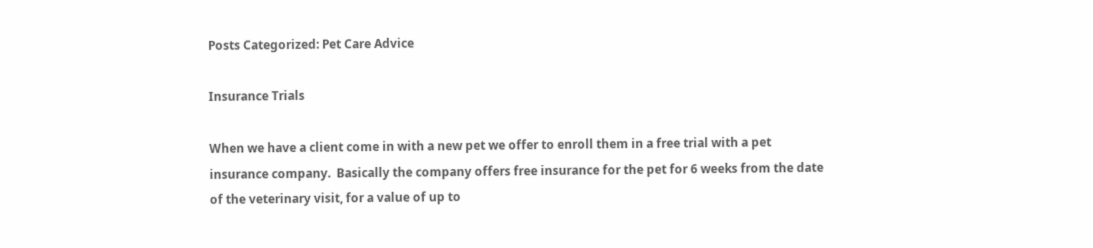Posts Categorized: Pet Care Advice

Insurance Trials

When we have a client come in with a new pet we offer to enroll them in a free trial with a pet insurance company.  Basically the company offers free insurance for the pet for 6 weeks from the date of the veterinary visit, for a value of up to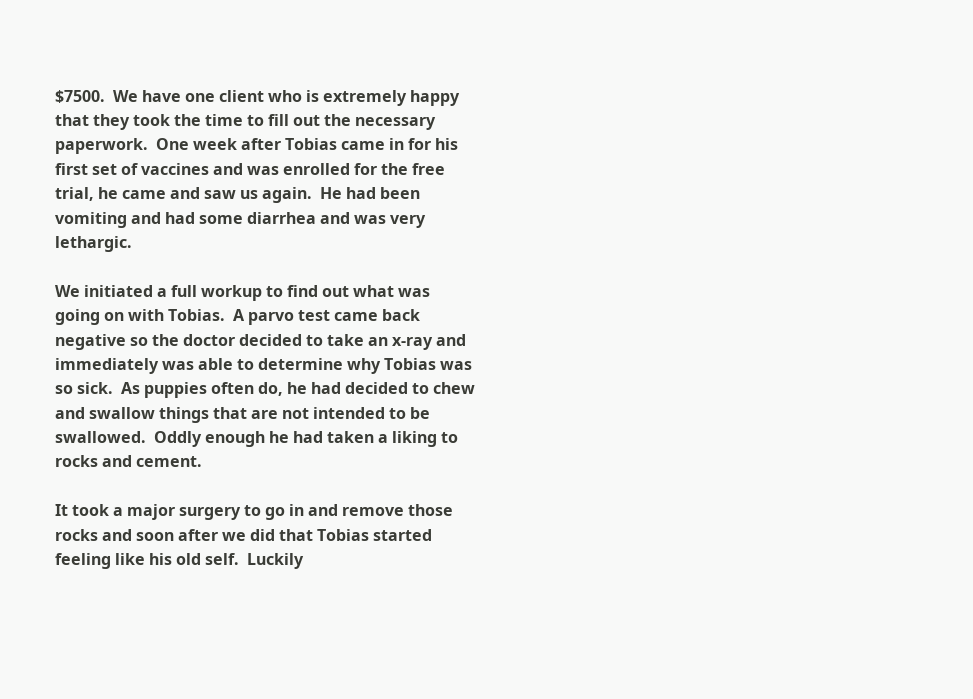$7500.  We have one client who is extremely happy that they took the time to fill out the necessary paperwork.  One week after Tobias came in for his first set of vaccines and was enrolled for the free trial, he came and saw us again.  He had been vomiting and had some diarrhea and was very lethargic.

We initiated a full workup to find out what was going on with Tobias.  A parvo test came back negative so the doctor decided to take an x-ray and immediately was able to determine why Tobias was so sick.  As puppies often do, he had decided to chew and swallow things that are not intended to be swallowed.  Oddly enough he had taken a liking to rocks and cement.

It took a major surgery to go in and remove those rocks and soon after we did that Tobias started feeling like his old self.  Luckily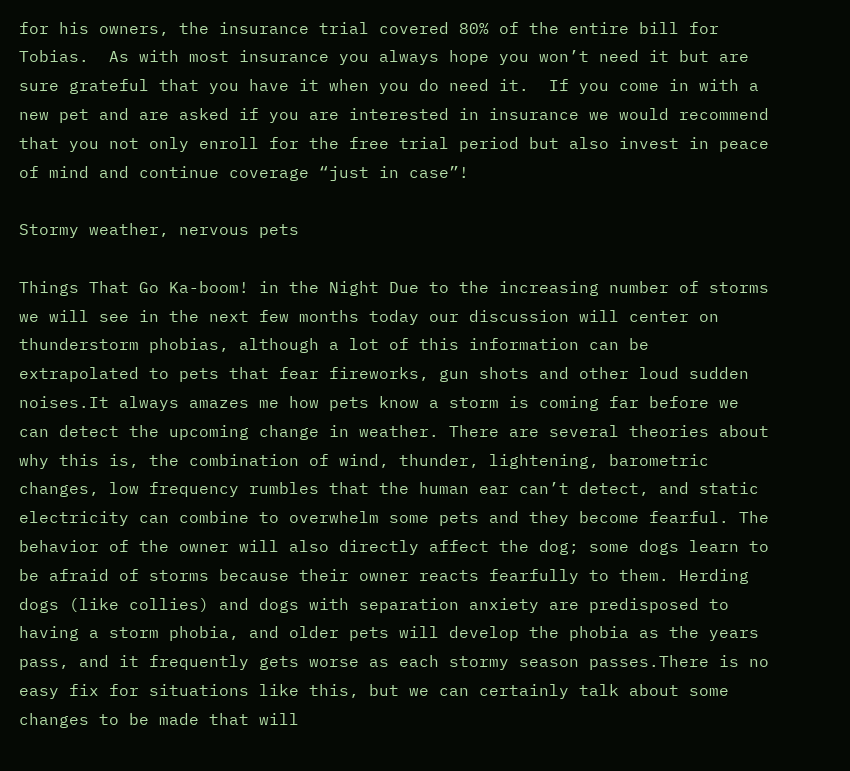for his owners, the insurance trial covered 80% of the entire bill for Tobias.  As with most insurance you always hope you won’t need it but are sure grateful that you have it when you do need it.  If you come in with a new pet and are asked if you are interested in insurance we would recommend that you not only enroll for the free trial period but also invest in peace of mind and continue coverage “just in case”!

Stormy weather, nervous pets

Things That Go Ka-boom! in the Night Due to the increasing number of storms we will see in the next few months today our discussion will center on thunderstorm phobias, although a lot of this information can be extrapolated to pets that fear fireworks, gun shots and other loud sudden noises.It always amazes me how pets know a storm is coming far before we can detect the upcoming change in weather. There are several theories about why this is, the combination of wind, thunder, lightening, barometric changes, low frequency rumbles that the human ear can’t detect, and static electricity can combine to overwhelm some pets and they become fearful. The behavior of the owner will also directly affect the dog; some dogs learn to be afraid of storms because their owner reacts fearfully to them. Herding dogs (like collies) and dogs with separation anxiety are predisposed to having a storm phobia, and older pets will develop the phobia as the years pass, and it frequently gets worse as each stormy season passes.There is no easy fix for situations like this, but we can certainly talk about some changes to be made that will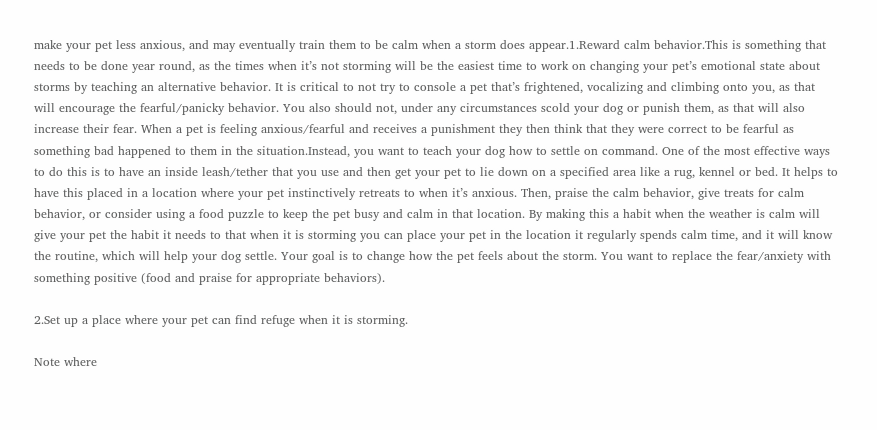make your pet less anxious, and may eventually train them to be calm when a storm does appear.1.Reward calm behavior.This is something that needs to be done year round, as the times when it’s not storming will be the easiest time to work on changing your pet’s emotional state about storms by teaching an alternative behavior. It is critical to not try to console a pet that’s frightened, vocalizing and climbing onto you, as that will encourage the fearful/panicky behavior. You also should not, under any circumstances scold your dog or punish them, as that will also increase their fear. When a pet is feeling anxious/fearful and receives a punishment they then think that they were correct to be fearful as something bad happened to them in the situation.Instead, you want to teach your dog how to settle on command. One of the most effective ways to do this is to have an inside leash/tether that you use and then get your pet to lie down on a specified area like a rug, kennel or bed. It helps to have this placed in a location where your pet instinctively retreats to when it’s anxious. Then, praise the calm behavior, give treats for calm behavior, or consider using a food puzzle to keep the pet busy and calm in that location. By making this a habit when the weather is calm will give your pet the habit it needs to that when it is storming you can place your pet in the location it regularly spends calm time, and it will know the routine, which will help your dog settle. Your goal is to change how the pet feels about the storm. You want to replace the fear/anxiety with something positive (food and praise for appropriate behaviors).

2.Set up a place where your pet can find refuge when it is storming.

Note where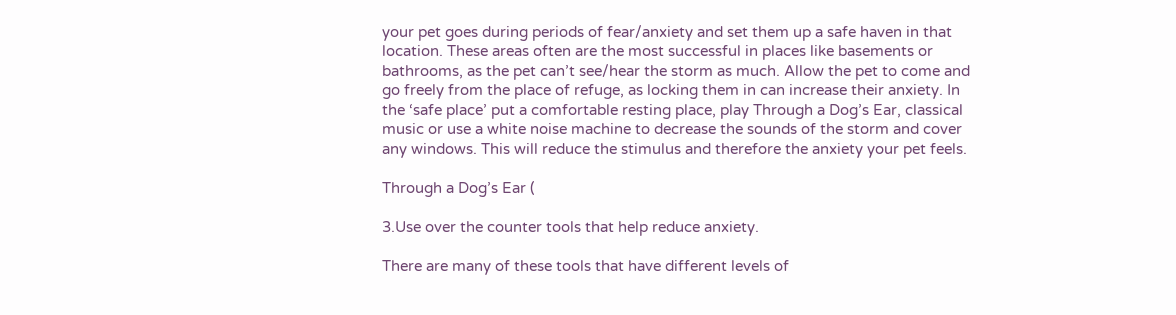your pet goes during periods of fear/anxiety and set them up a safe haven in that location. These areas often are the most successful in places like basements or bathrooms, as the pet can’t see/hear the storm as much. Allow the pet to come and go freely from the place of refuge, as locking them in can increase their anxiety. In the ‘safe place’ put a comfortable resting place, play Through a Dog’s Ear, classical music or use a white noise machine to decrease the sounds of the storm and cover any windows. This will reduce the stimulus and therefore the anxiety your pet feels.

Through a Dog’s Ear (

3.Use over the counter tools that help reduce anxiety.

There are many of these tools that have different levels of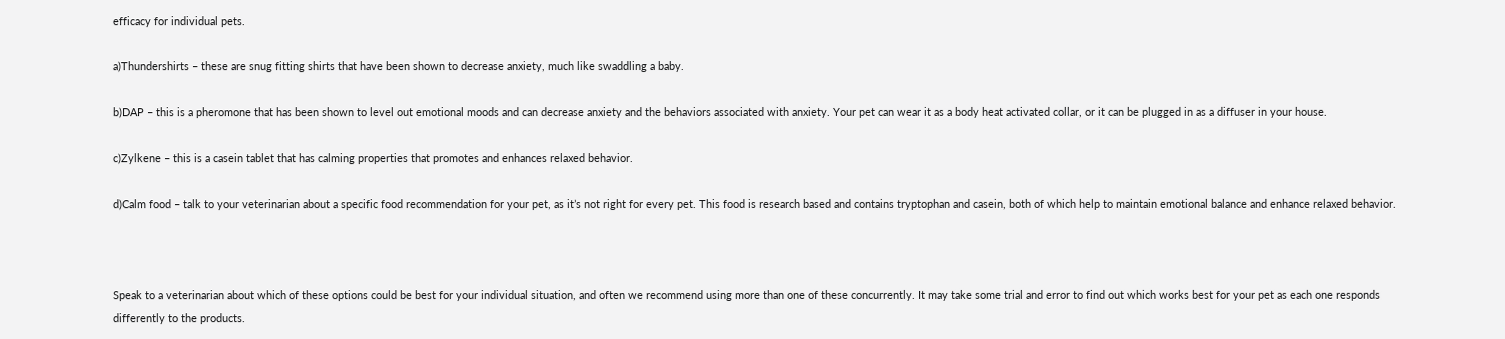efficacy for individual pets.

a)Thundershirts – these are snug fitting shirts that have been shown to decrease anxiety, much like swaddling a baby.

b)DAP – this is a pheromone that has been shown to level out emotional moods and can decrease anxiety and the behaviors associated with anxiety. Your pet can wear it as a body heat activated collar, or it can be plugged in as a diffuser in your house.

c)Zylkene – this is a casein tablet that has calming properties that promotes and enhances relaxed behavior.

d)Calm food – talk to your veterinarian about a specific food recommendation for your pet, as it’s not right for every pet. This food is research based and contains tryptophan and casein, both of which help to maintain emotional balance and enhance relaxed behavior.



Speak to a veterinarian about which of these options could be best for your individual situation, and often we recommend using more than one of these concurrently. It may take some trial and error to find out which works best for your pet as each one responds differently to the products.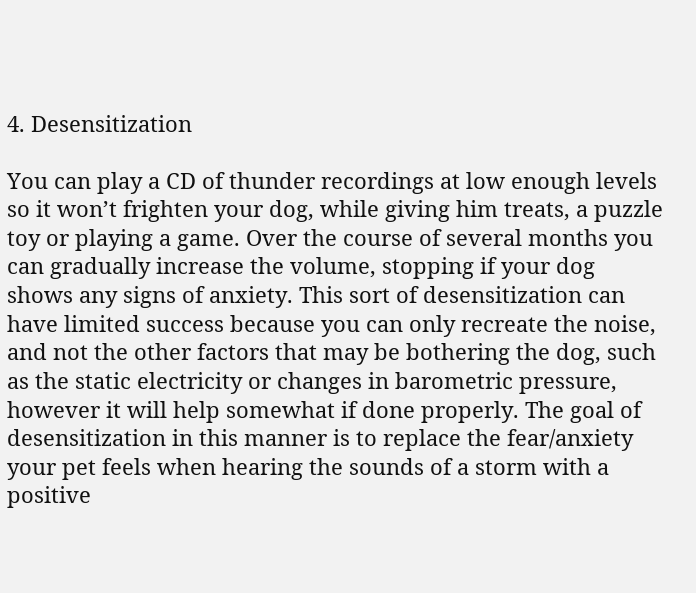4. Desensitization

You can play a CD of thunder recordings at low enough levels so it won’t frighten your dog, while giving him treats, a puzzle toy or playing a game. Over the course of several months you can gradually increase the volume, stopping if your dog shows any signs of anxiety. This sort of desensitization can have limited success because you can only recreate the noise, and not the other factors that may be bothering the dog, such as the static electricity or changes in barometric pressure, however it will help somewhat if done properly. The goal of desensitization in this manner is to replace the fear/anxiety your pet feels when hearing the sounds of a storm with a positive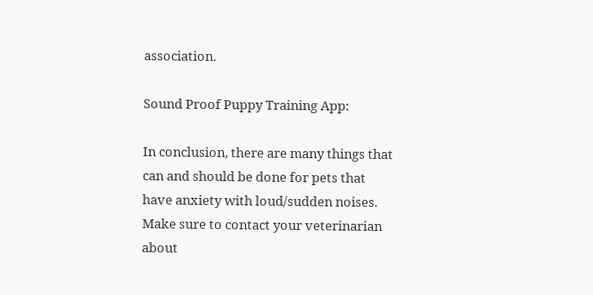association.

Sound Proof Puppy Training App:

In conclusion, there are many things that can and should be done for pets that have anxiety with loud/sudden noises. Make sure to contact your veterinarian about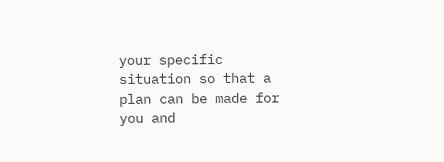your specific situation so that a plan can be made for you and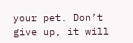your pet. Don’t give up, it will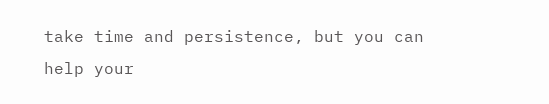take time and persistence, but you can help your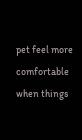pet feel more comfortable when things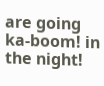are going ka-boom! in the night!